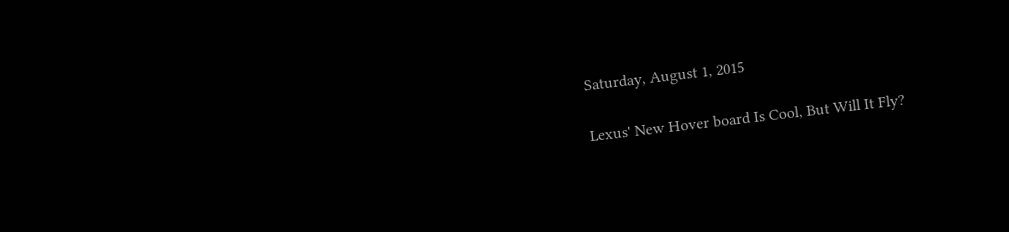Saturday, August 1, 2015

Lexus' New Hover board Is Cool, But Will It Fly?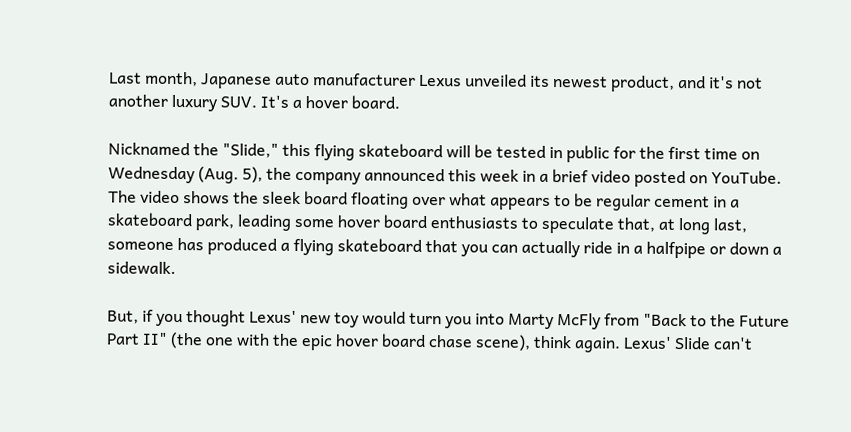Last month, Japanese auto manufacturer Lexus unveiled its newest product, and it's not another luxury SUV. It's a hover board.

Nicknamed the "Slide," this flying skateboard will be tested in public for the first time on Wednesday (Aug. 5), the company announced this week in a brief video posted on YouTube. The video shows the sleek board floating over what appears to be regular cement in a skateboard park, leading some hover board enthusiasts to speculate that, at long last, someone has produced a flying skateboard that you can actually ride in a halfpipe or down a sidewalk.

But, if you thought Lexus' new toy would turn you into Marty McFly from "Back to the Future Part II" (the one with the epic hover board chase scene), think again. Lexus' Slide can't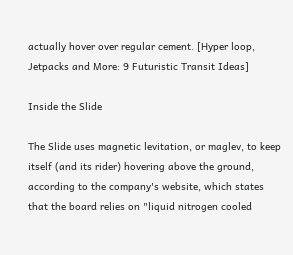actually hover over regular cement. [Hyper loop, Jetpacks and More: 9 Futuristic Transit Ideas]

Inside the Slide

The Slide uses magnetic levitation, or maglev, to keep itself (and its rider) hovering above the ground, according to the company's website, which states that the board relies on "liquid nitrogen cooled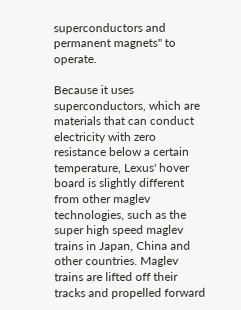superconductors and permanent magnets" to operate.

Because it uses superconductors, which are materials that can conduct electricity with zero resistance below a certain temperature, Lexus' hover board is slightly different from other maglev technologies, such as the super high speed maglev trains in Japan, China and other countries. Maglev trains are lifted off their tracks and propelled forward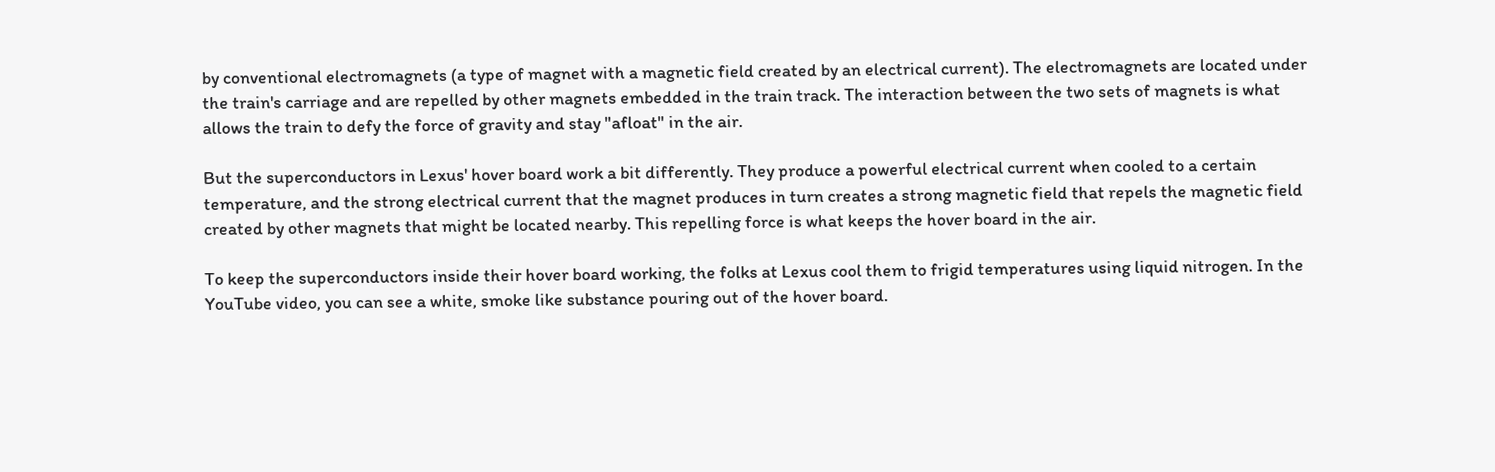by conventional electromagnets (a type of magnet with a magnetic field created by an electrical current). The electromagnets are located under the train's carriage and are repelled by other magnets embedded in the train track. The interaction between the two sets of magnets is what allows the train to defy the force of gravity and stay "afloat" in the air.

But the superconductors in Lexus' hover board work a bit differently. They produce a powerful electrical current when cooled to a certain temperature, and the strong electrical current that the magnet produces in turn creates a strong magnetic field that repels the magnetic field created by other magnets that might be located nearby. This repelling force is what keeps the hover board in the air.

To keep the superconductors inside their hover board working, the folks at Lexus cool them to frigid temperatures using liquid nitrogen. In the YouTube video, you can see a white, smoke like substance pouring out of the hover board.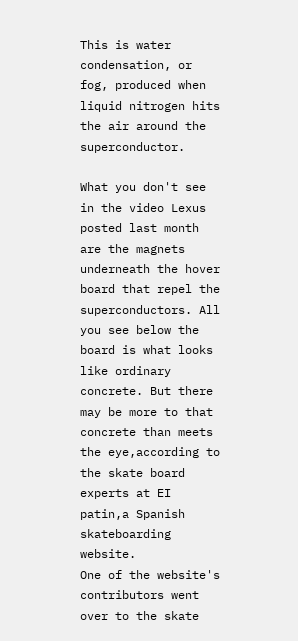This is water condensation, or fog, produced when liquid nitrogen hits the air around the superconductor.

What you don't see in the video Lexus posted last month are the magnets underneath the hover board that repel the superconductors. All you see below the board is what looks like ordinary concrete. But there may be more to that concrete than meets the eye,according to the skate board experts at EI patin,a Spanish skateboarding website.
One of the website's contributors went over to the skate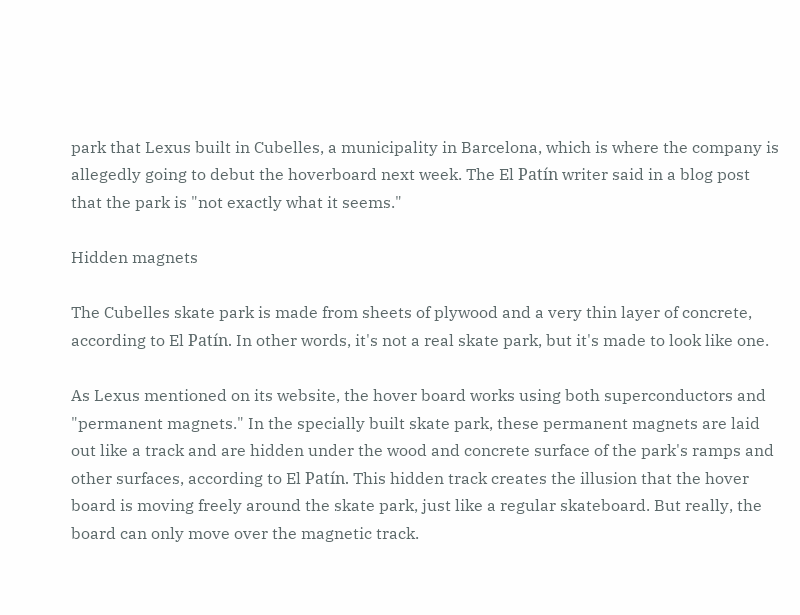park that Lexus built in Cubelles, a municipality in Barcelona, which is where the company is allegedly going to debut the hoverboard next week. The El Patín writer said in a blog post that the park is "not exactly what it seems."

Hidden magnets

The Cubelles skate park is made from sheets of plywood and a very thin layer of concrete, according to El Patín. In other words, it's not a real skate park, but it's made to look like one.

As Lexus mentioned on its website, the hover board works using both superconductors and "permanent magnets." In the specially built skate park, these permanent magnets are laid out like a track and are hidden under the wood and concrete surface of the park's ramps and other surfaces, according to El Patín. This hidden track creates the illusion that the hover board is moving freely around the skate park, just like a regular skateboard. But really, the board can only move over the magnetic track.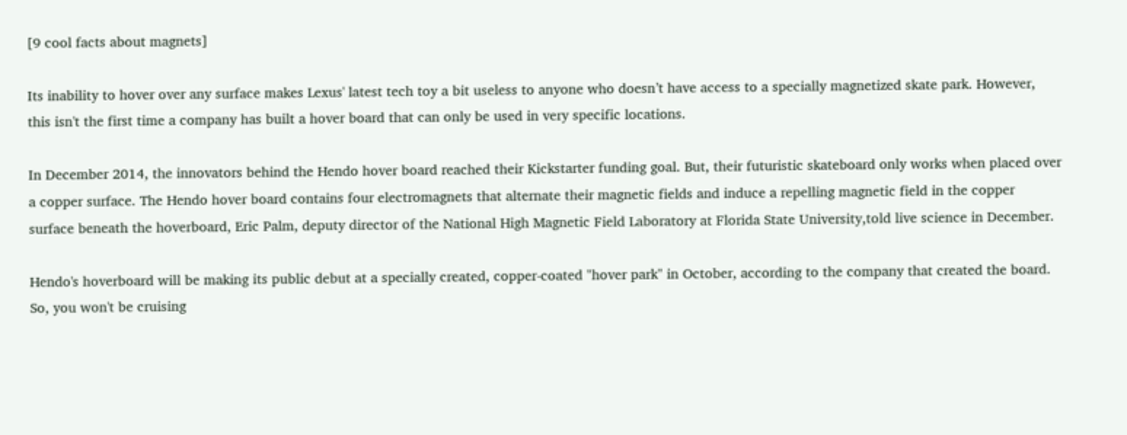[9 cool facts about magnets]

Its inability to hover over any surface makes Lexus' latest tech toy a bit useless to anyone who doesn’t have access to a specially magnetized skate park. However, this isn't the first time a company has built a hover board that can only be used in very specific locations.

In December 2014, the innovators behind the Hendo hover board reached their Kickstarter funding goal. But, their futuristic skateboard only works when placed over a copper surface. The Hendo hover board contains four electromagnets that alternate their magnetic fields and induce a repelling magnetic field in the copper surface beneath the hoverboard, Eric Palm, deputy director of the National High Magnetic Field Laboratory at Florida State University,told live science in December.

Hendo's hoverboard will be making its public debut at a specially created, copper-coated "hover park" in October, according to the company that created the board. So, you won't be cruising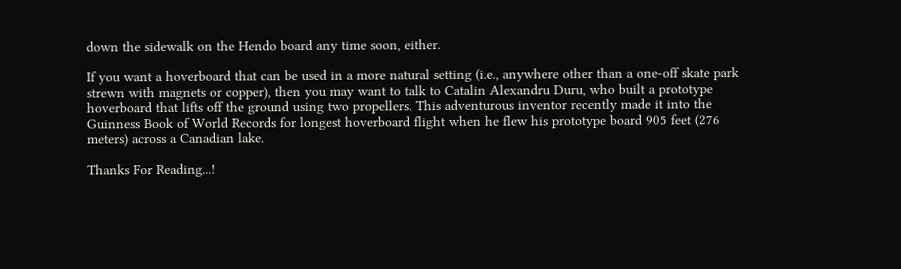down the sidewalk on the Hendo board any time soon, either.

If you want a hoverboard that can be used in a more natural setting (i.e., anywhere other than a one-off skate park strewn with magnets or copper), then you may want to talk to Catalin Alexandru Duru, who built a prototype hoverboard that lifts off the ground using two propellers. This adventurous inventor recently made it into the Guinness Book of World Records for longest hoverboard flight when he flew his prototype board 905 feet (276 meters) across a Canadian lake.

Thanks For Reading...!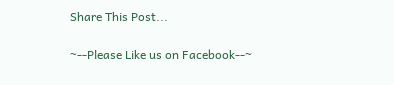Share This Post...

~--Please Like us on Facebook--~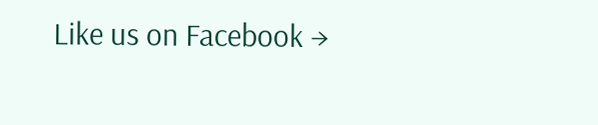Like us on Facebook →